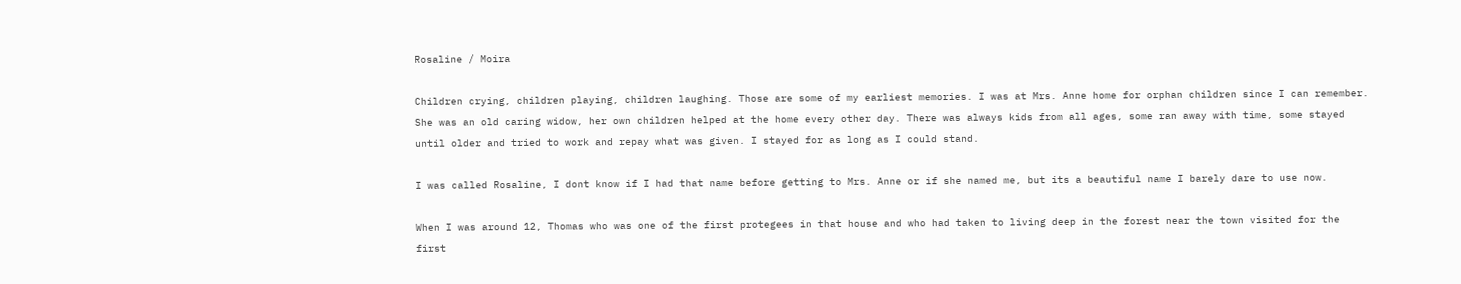Rosaline / Moira

Children crying, children playing, children laughing. Those are some of my earliest memories. I was at Mrs. Anne home for orphan children since I can remember. She was an old caring widow, her own children helped at the home every other day. There was always kids from all ages, some ran away with time, some stayed until older and tried to work and repay what was given. I stayed for as long as I could stand.

I was called Rosaline, I dont know if I had that name before getting to Mrs. Anne or if she named me, but its a beautiful name I barely dare to use now.

When I was around 12, Thomas who was one of the first protegees in that house and who had taken to living deep in the forest near the town visited for the first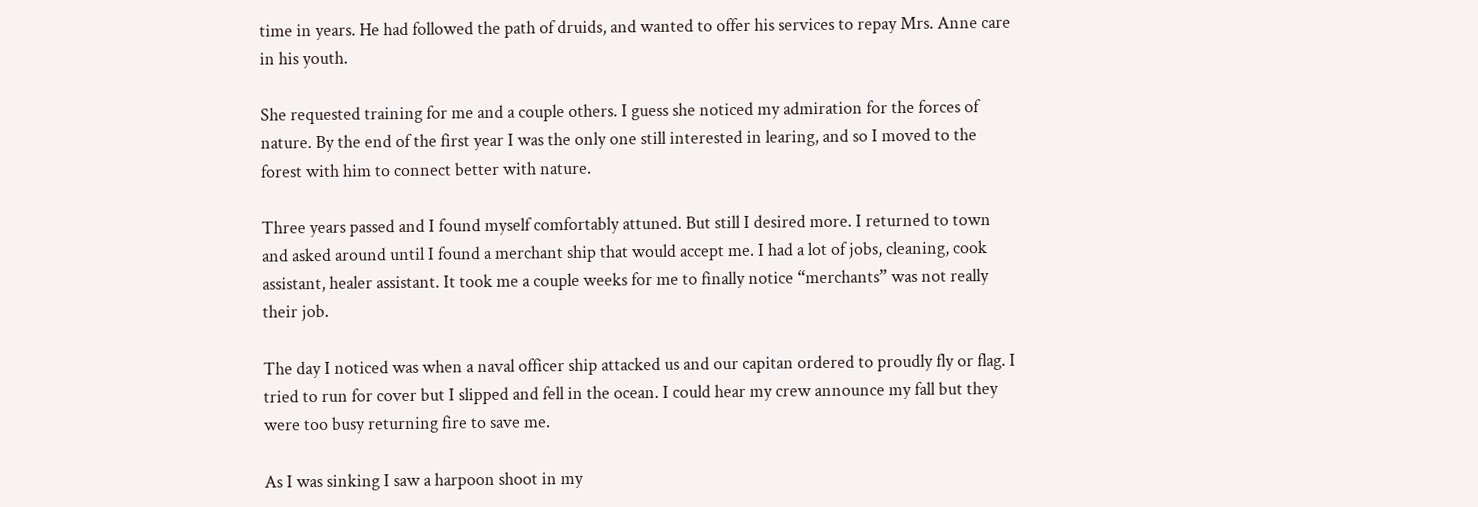time in years. He had followed the path of druids, and wanted to offer his services to repay Mrs. Anne care in his youth.

She requested training for me and a couple others. I guess she noticed my admiration for the forces of nature. By the end of the first year I was the only one still interested in learing, and so I moved to the forest with him to connect better with nature.

Three years passed and I found myself comfortably attuned. But still I desired more. I returned to town and asked around until I found a merchant ship that would accept me. I had a lot of jobs, cleaning, cook assistant, healer assistant. It took me a couple weeks for me to finally notice “merchants” was not really their job.

The day I noticed was when a naval officer ship attacked us and our capitan ordered to proudly fly or flag. I tried to run for cover but I slipped and fell in the ocean. I could hear my crew announce my fall but they were too busy returning fire to save me.

As I was sinking I saw a harpoon shoot in my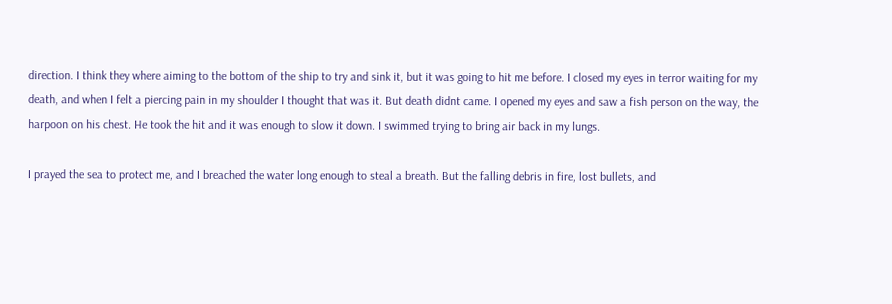direction. I think they where aiming to the bottom of the ship to try and sink it, but it was going to hit me before. I closed my eyes in terror waiting for my death, and when I felt a piercing pain in my shoulder I thought that was it. But death didnt came. I opened my eyes and saw a fish person on the way, the harpoon on his chest. He took the hit and it was enough to slow it down. I swimmed trying to bring air back in my lungs.

I prayed the sea to protect me, and I breached the water long enough to steal a breath. But the falling debris in fire, lost bullets, and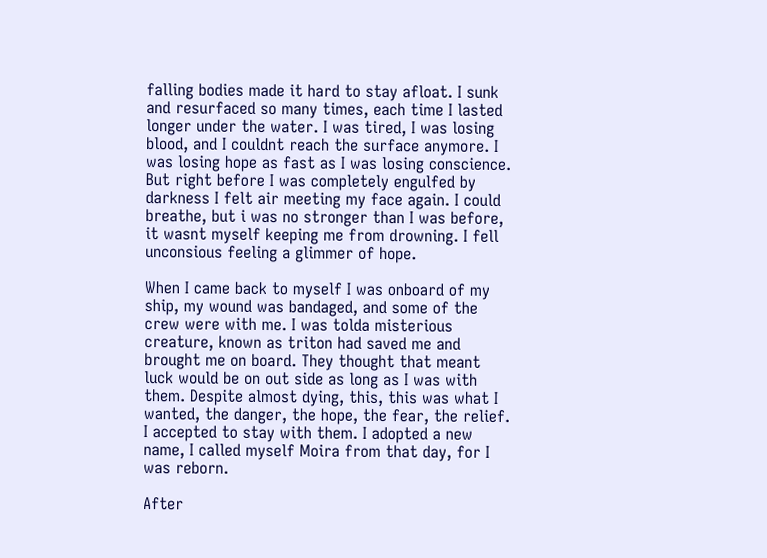falling bodies made it hard to stay afloat. I sunk and resurfaced so many times, each time I lasted longer under the water. I was tired, I was losing blood, and I couldnt reach the surface anymore. I was losing hope as fast as I was losing conscience. But right before I was completely engulfed by darkness I felt air meeting my face again. I could breathe, but i was no stronger than I was before, it wasnt myself keeping me from drowning. I fell unconsious feeling a glimmer of hope.

When I came back to myself I was onboard of my ship, my wound was bandaged, and some of the crew were with me. I was tolda misterious creature, known as triton had saved me and brought me on board. They thought that meant luck would be on out side as long as I was with them. Despite almost dying, this, this was what I wanted, the danger, the hope, the fear, the relief. I accepted to stay with them. I adopted a new name, I called myself Moira from that day, for I was reborn.

After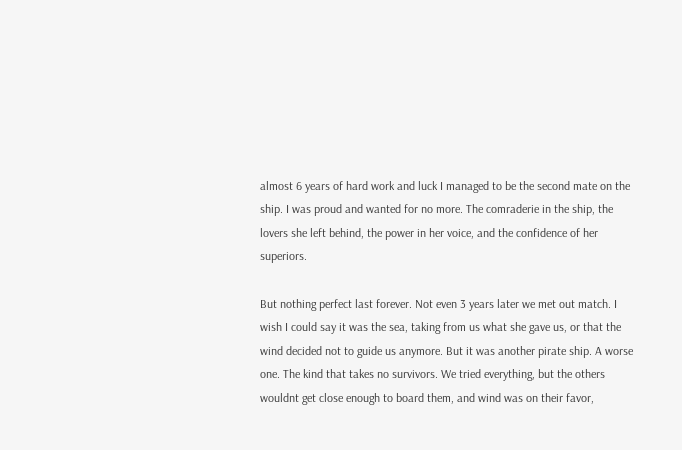almost 6 years of hard work and luck I managed to be the second mate on the ship. I was proud and wanted for no more. The comraderie in the ship, the lovers she left behind, the power in her voice, and the confidence of her superiors.

But nothing perfect last forever. Not even 3 years later we met out match. I wish I could say it was the sea, taking from us what she gave us, or that the wind decided not to guide us anymore. But it was another pirate ship. A worse one. The kind that takes no survivors. We tried everything, but the others wouldnt get close enough to board them, and wind was on their favor,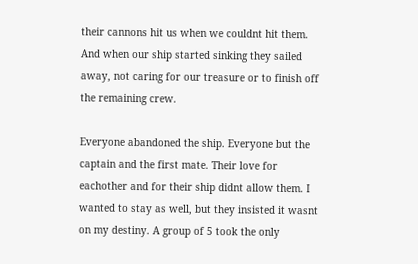their cannons hit us when we couldnt hit them. And when our ship started sinking they sailed away, not caring for our treasure or to finish off the remaining crew.

Everyone abandoned the ship. Everyone but the captain and the first mate. Their love for eachother and for their ship didnt allow them. I wanted to stay as well, but they insisted it wasnt on my destiny. A group of 5 took the only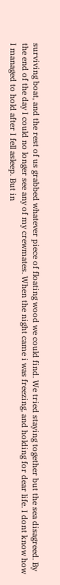surviving boat, and the rest of us grabbed whatever piece of floating wood we could find. We tried staying together but the sea disagreed. By the end of the day I could no longer see any of my crewmates. When the night came i was freezing, and holding for dear life. I dont know how I managed to hold after I fell asleep. But in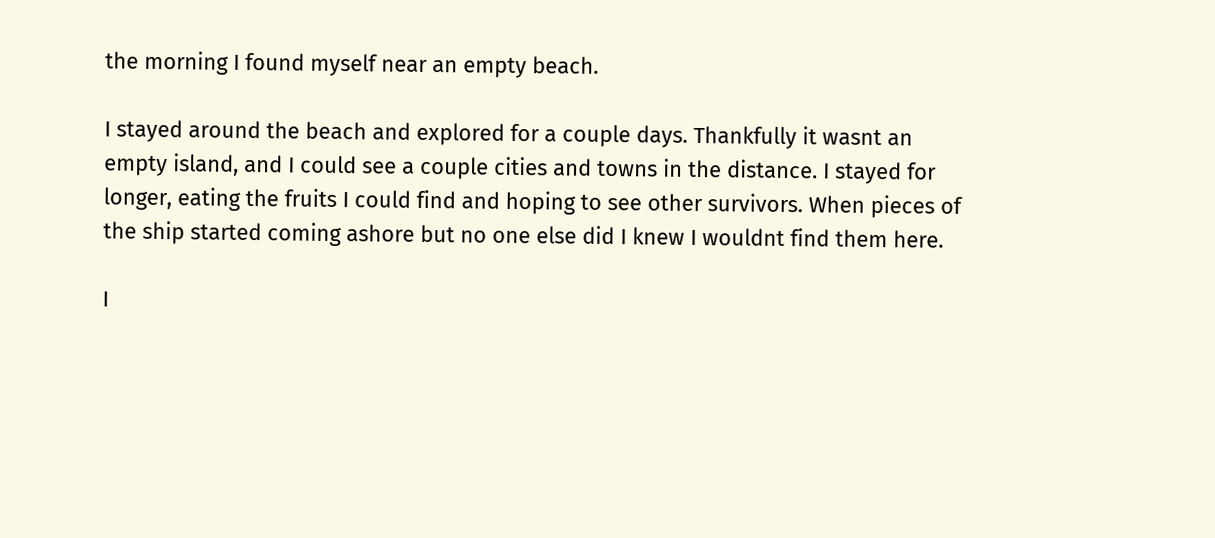the morning I found myself near an empty beach.

I stayed around the beach and explored for a couple days. Thankfully it wasnt an empty island, and I could see a couple cities and towns in the distance. I stayed for longer, eating the fruits I could find and hoping to see other survivors. When pieces of the ship started coming ashore but no one else did I knew I wouldnt find them here.

I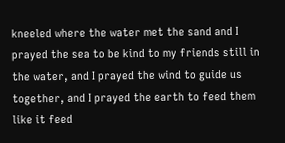kneeled where the water met the sand and I prayed the sea to be kind to my friends still in the water, and I prayed the wind to guide us together, and I prayed the earth to feed them like it feed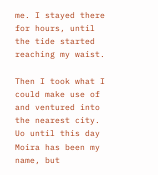me. I stayed there for hours, until the tide started reaching my waist.

Then I took what I could make use of and ventured into the nearest city. Uo until this day Moira has been my name, but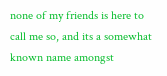none of my friends is here to call me so, and its a somewhat known name amongst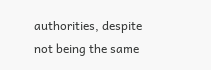authorities, despite not being the same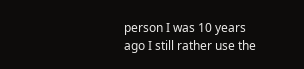person I was 10 years ago I still rather use the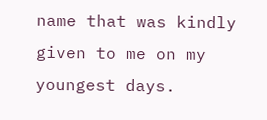name that was kindly given to me on my youngest days.